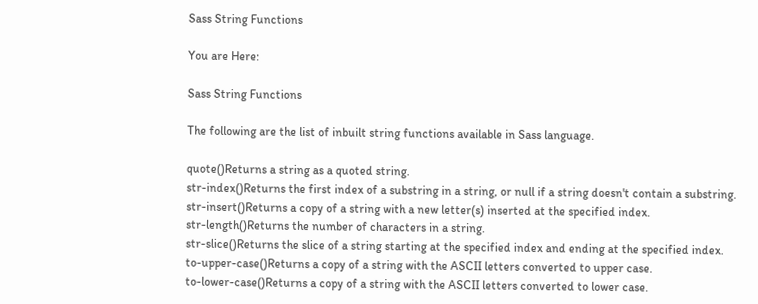Sass String Functions

You are Here:

Sass String Functions

The following are the list of inbuilt string functions available in Sass language.

quote()Returns a string as a quoted string.
str-index()Returns the first index of a substring in a string, or null if a string doesn't contain a substring.
str-insert()Returns a copy of a string with a new letter(s) inserted at the specified index.
str-length()Returns the number of characters in a string.
str-slice()Returns the slice of a string starting at the specified index and ending at the specified index.
to-upper-case()Returns a copy of a string with the ASCII letters converted to upper case.
to-lower-case()Returns a copy of a string with the ASCII letters converted to lower case.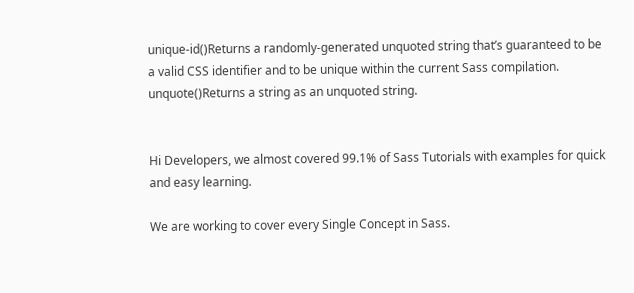unique-id()Returns a randomly-generated unquoted string that’s guaranteed to be a valid CSS identifier and to be unique within the current Sass compilation.
unquote()Returns a string as an unquoted string.


Hi Developers, we almost covered 99.1% of Sass Tutorials with examples for quick and easy learning.

We are working to cover every Single Concept in Sass.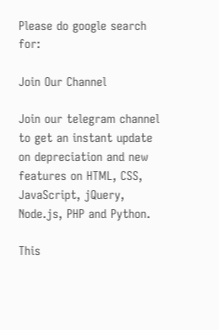Please do google search for:

Join Our Channel

Join our telegram channel to get an instant update on depreciation and new features on HTML, CSS, JavaScript, jQuery, Node.js, PHP and Python.

This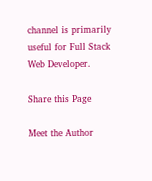channel is primarily useful for Full Stack Web Developer.

Share this Page

Meet the Author